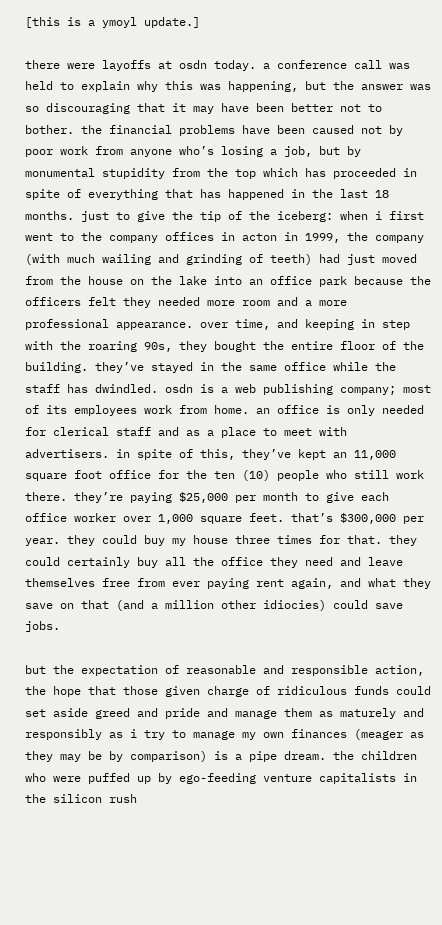[this is a ymoyl update.]

there were layoffs at osdn today. a conference call was held to explain why this was happening, but the answer was so discouraging that it may have been better not to bother. the financial problems have been caused not by poor work from anyone who’s losing a job, but by monumental stupidity from the top which has proceeded in spite of everything that has happened in the last 18 months. just to give the tip of the iceberg: when i first went to the company offices in acton in 1999, the company (with much wailing and grinding of teeth) had just moved from the house on the lake into an office park because the officers felt they needed more room and a more professional appearance. over time, and keeping in step with the roaring 90s, they bought the entire floor of the building. they’ve stayed in the same office while the staff has dwindled. osdn is a web publishing company; most of its employees work from home. an office is only needed for clerical staff and as a place to meet with advertisers. in spite of this, they’ve kept an 11,000 square foot office for the ten (10) people who still work there. they’re paying $25,000 per month to give each office worker over 1,000 square feet. that’s $300,000 per year. they could buy my house three times for that. they could certainly buy all the office they need and leave themselves free from ever paying rent again, and what they save on that (and a million other idiocies) could save jobs.

but the expectation of reasonable and responsible action, the hope that those given charge of ridiculous funds could set aside greed and pride and manage them as maturely and responsibly as i try to manage my own finances (meager as they may be by comparison) is a pipe dream. the children who were puffed up by ego-feeding venture capitalists in the silicon rush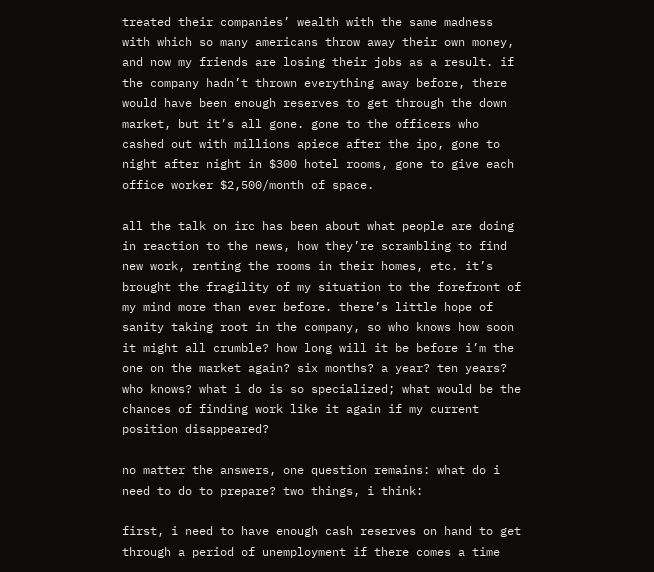treated their companies’ wealth with the same madness with which so many americans throw away their own money, and now my friends are losing their jobs as a result. if the company hadn’t thrown everything away before, there would have been enough reserves to get through the down market, but it’s all gone. gone to the officers who cashed out with millions apiece after the ipo, gone to night after night in $300 hotel rooms, gone to give each office worker $2,500/month of space.

all the talk on irc has been about what people are doing in reaction to the news, how they’re scrambling to find new work, renting the rooms in their homes, etc. it’s brought the fragility of my situation to the forefront of my mind more than ever before. there’s little hope of sanity taking root in the company, so who knows how soon it might all crumble? how long will it be before i’m the one on the market again? six months? a year? ten years? who knows? what i do is so specialized; what would be the chances of finding work like it again if my current position disappeared?

no matter the answers, one question remains: what do i need to do to prepare? two things, i think:

first, i need to have enough cash reserves on hand to get through a period of unemployment if there comes a time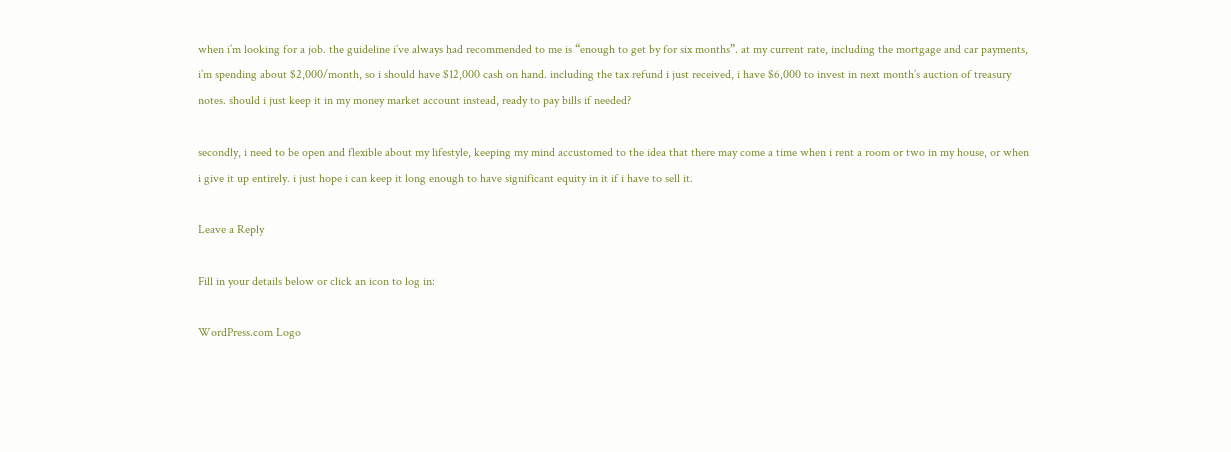when i’m looking for a job. the guideline i’ve always had recommended to me is “enough to get by for six months”. at my current rate, including the mortgage and car payments, i’m spending about $2,000/month, so i should have $12,000 cash on hand. including the tax refund i just received, i have $6,000 to invest in next month’s auction of treasury notes. should i just keep it in my money market account instead, ready to pay bills if needed?

secondly, i need to be open and flexible about my lifestyle, keeping my mind accustomed to the idea that there may come a time when i rent a room or two in my house, or when i give it up entirely. i just hope i can keep it long enough to have significant equity in it if i have to sell it.

Leave a Reply

Fill in your details below or click an icon to log in:

WordPress.com Logo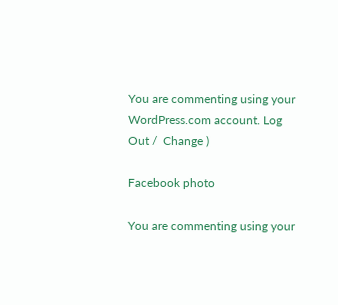You are commenting using your WordPress.com account. Log Out /  Change )

Facebook photo

You are commenting using your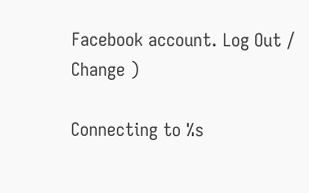Facebook account. Log Out /  Change )

Connecting to %s